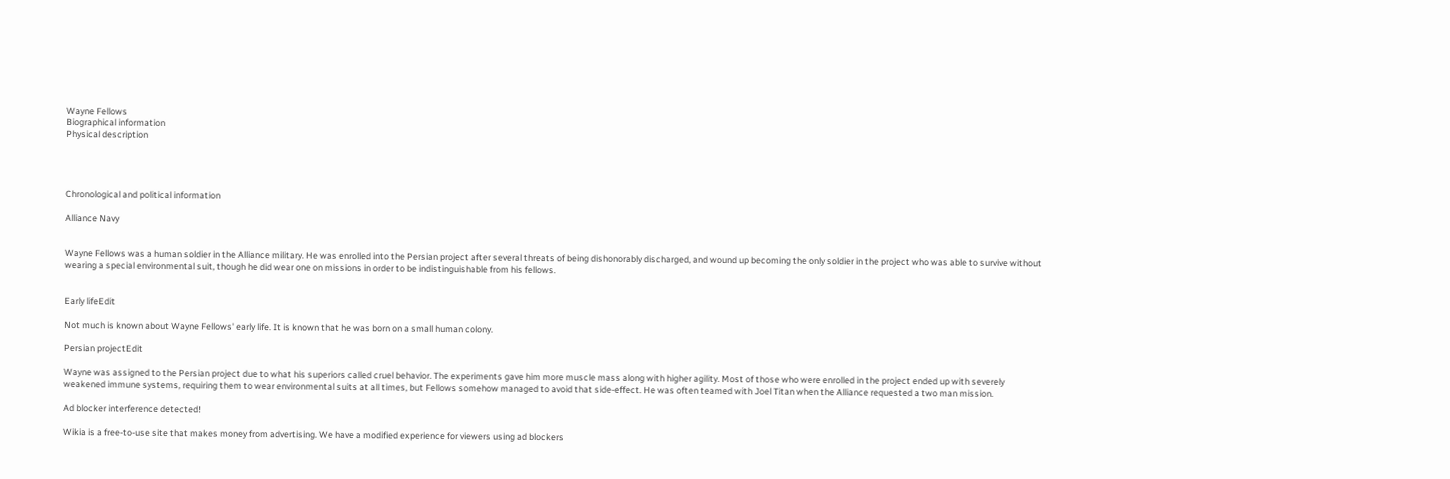Wayne Fellows
Biographical information
Physical description




Chronological and political information

Alliance Navy


Wayne Fellows was a human soldier in the Alliance military. He was enrolled into the Persian project after several threats of being dishonorably discharged, and wound up becoming the only soldier in the project who was able to survive without wearing a special environmental suit, though he did wear one on missions in order to be indistinguishable from his fellows.


Early lifeEdit

Not much is known about Wayne Fellows' early life. It is known that he was born on a small human colony.

Persian projectEdit

Wayne was assigned to the Persian project due to what his superiors called cruel behavior. The experiments gave him more muscle mass along with higher agility. Most of those who were enrolled in the project ended up with severely weakened immune systems, requiring them to wear environmental suits at all times, but Fellows somehow managed to avoid that side-effect. He was often teamed with Joel Titan when the Alliance requested a two man mission.

Ad blocker interference detected!

Wikia is a free-to-use site that makes money from advertising. We have a modified experience for viewers using ad blockers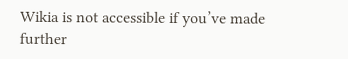Wikia is not accessible if you’ve made further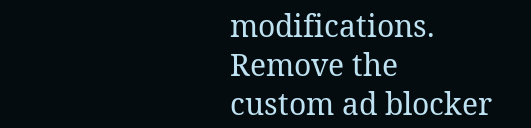modifications. Remove the custom ad blocker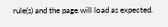rule(s) and the page will load as expected.